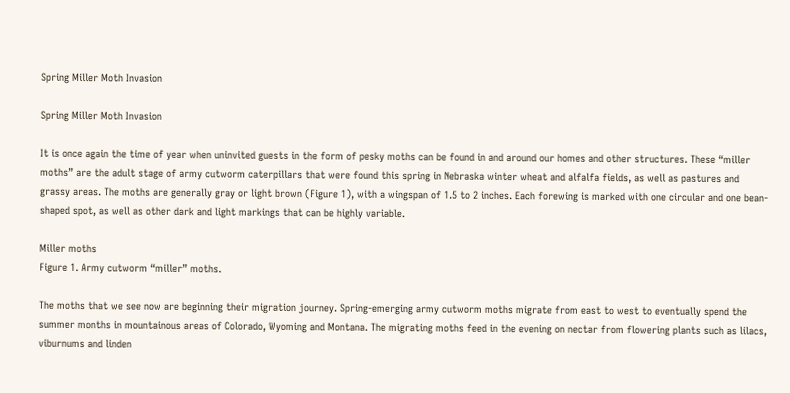Spring Miller Moth Invasion

Spring Miller Moth Invasion

It is once again the time of year when uninvited guests in the form of pesky moths can be found in and around our homes and other structures. These “miller moths” are the adult stage of army cutworm caterpillars that were found this spring in Nebraska winter wheat and alfalfa fields, as well as pastures and grassy areas. The moths are generally gray or light brown (Figure 1), with a wingspan of 1.5 to 2 inches. Each forewing is marked with one circular and one bean-shaped spot, as well as other dark and light markings that can be highly variable.

Miller moths
Figure 1. Army cutworm “miller” moths.

The moths that we see now are beginning their migration journey. Spring-emerging army cutworm moths migrate from east to west to eventually spend the summer months in mountainous areas of Colorado, Wyoming and Montana. The migrating moths feed in the evening on nectar from flowering plants such as lilacs, viburnums and linden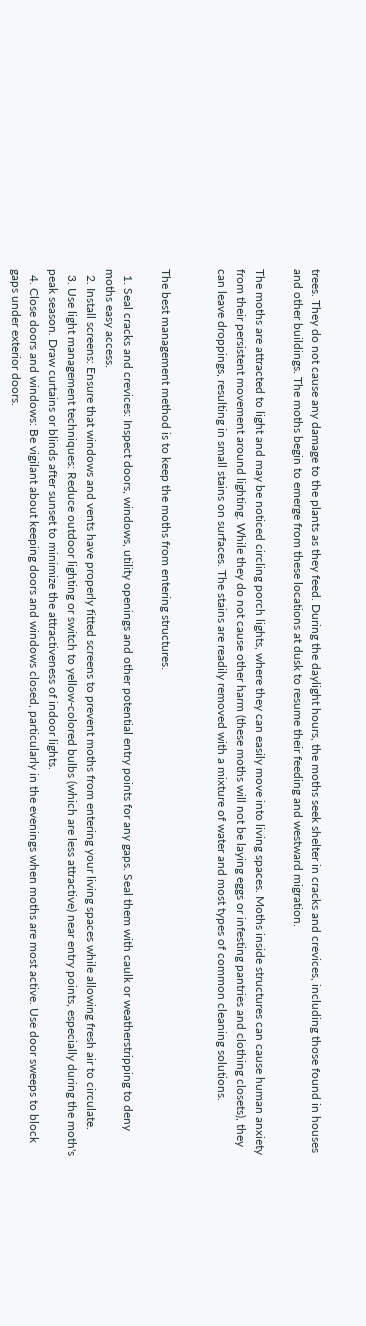trees. They do not cause any damage to the plants as they feed. During the daylight hours, the moths seek shelter in cracks and crevices, including those found in houses and other buildings. The moths begin to emerge from these locations at dusk to resume their feeding and westward migration.

The moths are attracted to light and may be noticed circling porch lights, where they can easily move into living spaces. Moths inside structures can cause human anxiety from their persistent movement around lighting. While they do not cause other harm (these moths will not be laying eggs or infesting pantries and clothing closets), they can leave droppings, resulting in small stains on surfaces. The stains are readily removed with a mixture of water and most types of common cleaning solutions.


The best management method is to keep the moths from entering structures.

  1. Seal cracks and crevices: Inspect doors, windows, utility openings and other potential entry points for any gaps. Seal them with caulk or weatherstripping to deny moths easy access.
  2. Install screens: Ensure that windows and vents have properly fitted screens to prevent moths from entering your living spaces while allowing fresh air to circulate.
  3. Use light management techniques: Reduce outdoor lighting or switch to yellow-colored bulbs (which are less attractive) near entry points, especially during the moth's peak season. Draw curtains or blinds after sunset to minimize the attractiveness of indoor lights.
  4. Close doors and windows: Be vigilant about keeping doors and windows closed, particularly in the evenings when moths are most active. Use door sweeps to block gaps under exterior doors.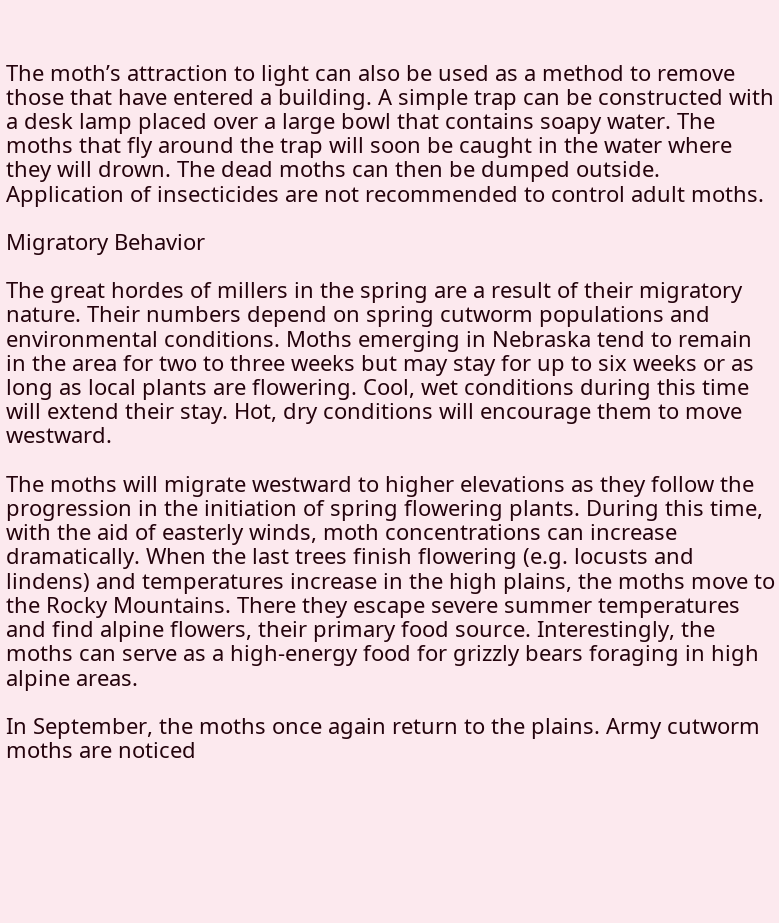The moth’s attraction to light can also be used as a method to remove those that have entered a building. A simple trap can be constructed with a desk lamp placed over a large bowl that contains soapy water. The moths that fly around the trap will soon be caught in the water where they will drown. The dead moths can then be dumped outside. Application of insecticides are not recommended to control adult moths.

Migratory Behavior

The great hordes of millers in the spring are a result of their migratory nature. Their numbers depend on spring cutworm populations and environmental conditions. Moths emerging in Nebraska tend to remain in the area for two to three weeks but may stay for up to six weeks or as long as local plants are flowering. Cool, wet conditions during this time will extend their stay. Hot, dry conditions will encourage them to move westward.

The moths will migrate westward to higher elevations as they follow the progression in the initiation of spring flowering plants. During this time, with the aid of easterly winds, moth concentrations can increase dramatically. When the last trees finish flowering (e.g. locusts and lindens) and temperatures increase in the high plains, the moths move to the Rocky Mountains. There they escape severe summer temperatures and find alpine flowers, their primary food source. Interestingly, the moths can serve as a high-energy food for grizzly bears foraging in high alpine areas.

In September, the moths once again return to the plains. Army cutworm moths are noticed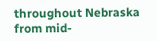throughout Nebraska from mid-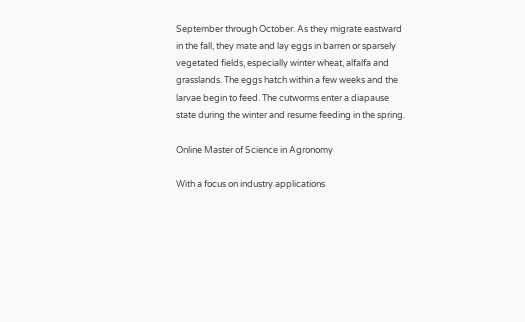September through October. As they migrate eastward in the fall, they mate and lay eggs in barren or sparsely vegetated fields, especially winter wheat, alfalfa and grasslands. The eggs hatch within a few weeks and the larvae begin to feed. The cutworms enter a diapause state during the winter and resume feeding in the spring.

Online Master of Science in Agronomy

With a focus on industry applications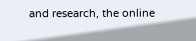and research, the online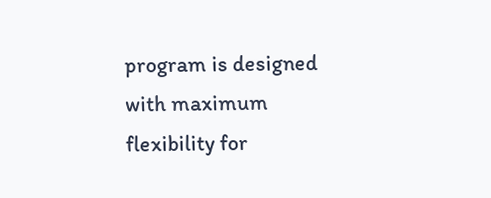program is designed with maximum flexibility for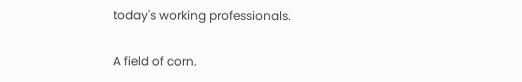today's working professionals.

A field of corn.